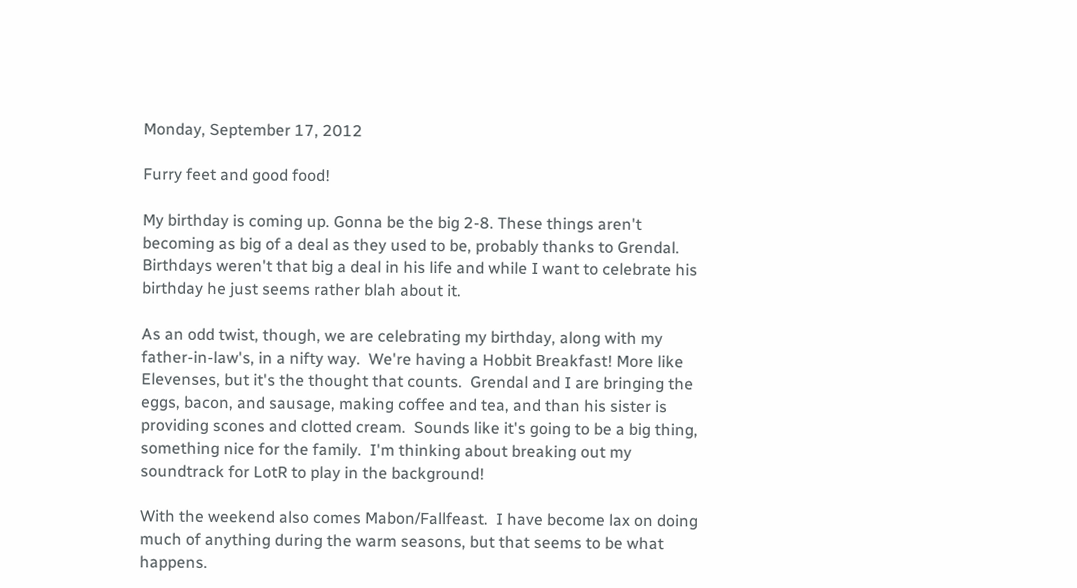Monday, September 17, 2012

Furry feet and good food!

My birthday is coming up. Gonna be the big 2-8. These things aren't becoming as big of a deal as they used to be, probably thanks to Grendal.  Birthdays weren't that big a deal in his life and while I want to celebrate his birthday he just seems rather blah about it.

As an odd twist, though, we are celebrating my birthday, along with my father-in-law's, in a nifty way.  We're having a Hobbit Breakfast! More like Elevenses, but it's the thought that counts.  Grendal and I are bringing the eggs, bacon, and sausage, making coffee and tea, and than his sister is providing scones and clotted cream.  Sounds like it's going to be a big thing, something nice for the family.  I'm thinking about breaking out my soundtrack for LotR to play in the background!

With the weekend also comes Mabon/Fallfeast.  I have become lax on doing much of anything during the warm seasons, but that seems to be what happens.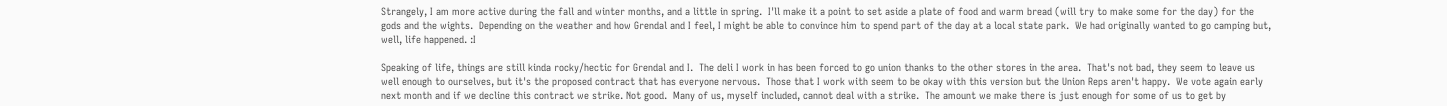Strangely, I am more active during the fall and winter months, and a little in spring.  I'll make it a point to set aside a plate of food and warm bread (will try to make some for the day) for the gods and the wights.  Depending on the weather and how Grendal and I feel, I might be able to convince him to spend part of the day at a local state park.  We had originally wanted to go camping but, well, life happened. :I

Speaking of life, things are still kinda rocky/hectic for Grendal and I.  The deli I work in has been forced to go union thanks to the other stores in the area.  That's not bad, they seem to leave us well enough to ourselves, but it's the proposed contract that has everyone nervous.  Those that I work with seem to be okay with this version but the Union Reps aren't happy.  We vote again early next month and if we decline this contract we strike. Not good.  Many of us, myself included, cannot deal with a strike.  The amount we make there is just enough for some of us to get by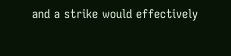and a strike would effectively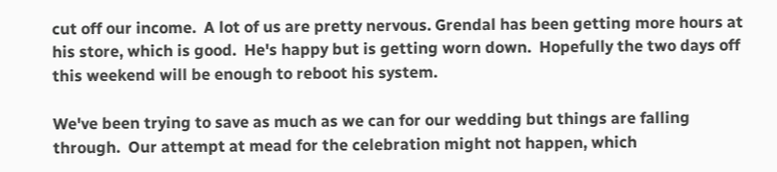cut off our income.  A lot of us are pretty nervous. Grendal has been getting more hours at his store, which is good.  He's happy but is getting worn down.  Hopefully the two days off this weekend will be enough to reboot his system.

We've been trying to save as much as we can for our wedding but things are falling through.  Our attempt at mead for the celebration might not happen, which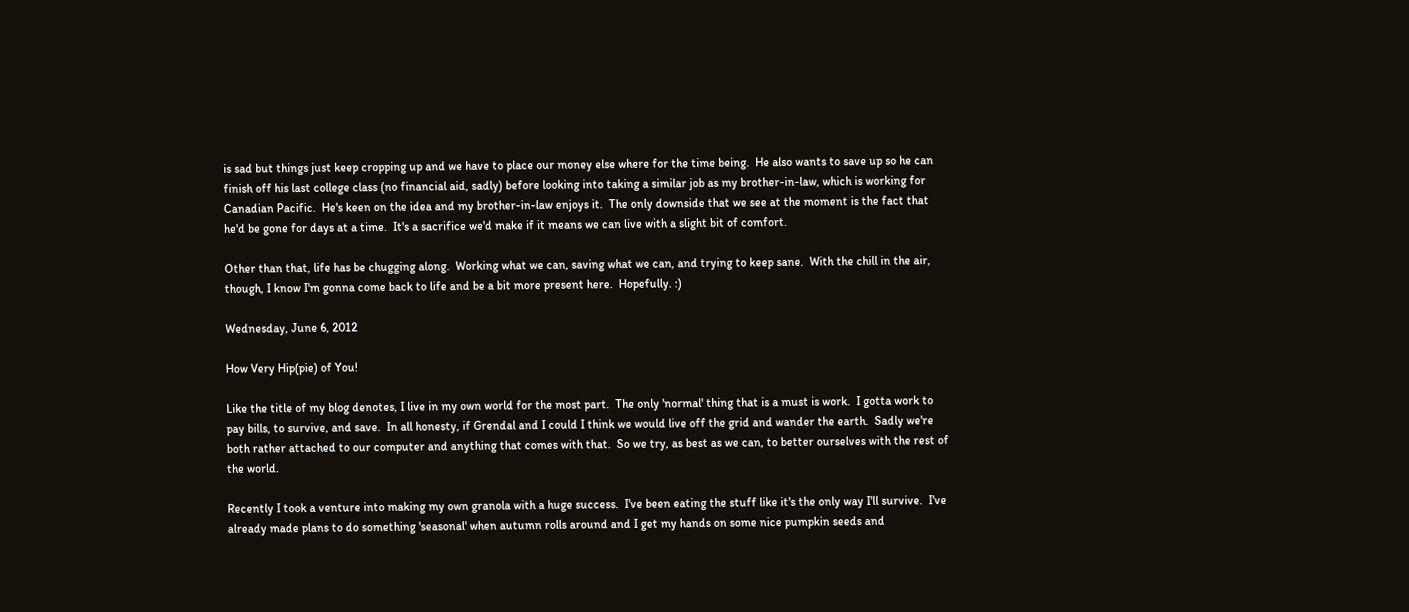is sad but things just keep cropping up and we have to place our money else where for the time being.  He also wants to save up so he can finish off his last college class (no financial aid, sadly) before looking into taking a similar job as my brother-in-law, which is working for Canadian Pacific.  He's keen on the idea and my brother-in-law enjoys it.  The only downside that we see at the moment is the fact that he'd be gone for days at a time.  It's a sacrifice we'd make if it means we can live with a slight bit of comfort.

Other than that, life has be chugging along.  Working what we can, saving what we can, and trying to keep sane.  With the chill in the air, though, I know I'm gonna come back to life and be a bit more present here.  Hopefully. :)

Wednesday, June 6, 2012

How Very Hip(pie) of You!

Like the title of my blog denotes, I live in my own world for the most part.  The only 'normal' thing that is a must is work.  I gotta work to pay bills, to survive, and save.  In all honesty, if Grendal and I could I think we would live off the grid and wander the earth.  Sadly we're both rather attached to our computer and anything that comes with that.  So we try, as best as we can, to better ourselves with the rest of the world.

Recently I took a venture into making my own granola with a huge success.  I've been eating the stuff like it's the only way I'll survive.  I've already made plans to do something 'seasonal' when autumn rolls around and I get my hands on some nice pumpkin seeds and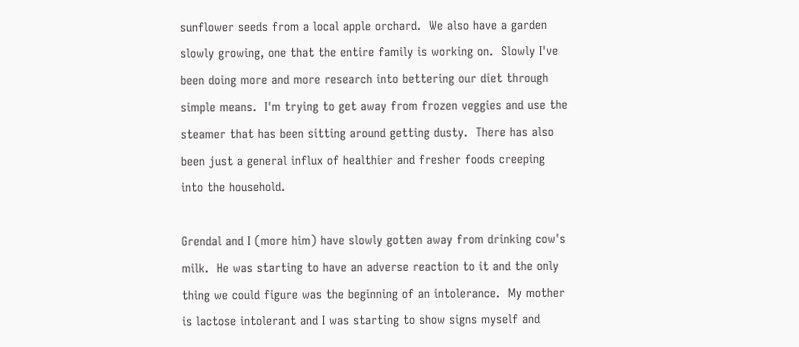sunflower seeds from a local apple orchard.  We also have a garden slowly growing, one that the entire family is working on.  Slowly I've been doing more and more research into bettering our diet through simple means.  I'm trying to get away from frozen veggies and use the steamer that has been sitting around getting dusty.  There has also been just a general influx of healthier and fresher foods creeping into the household.

Grendal and I (more him) have slowly gotten away from drinking cow's milk.  He was starting to have an adverse reaction to it and the only thing we could figure was the beginning of an intolerance.  My mother is lactose intolerant and I was starting to show signs myself and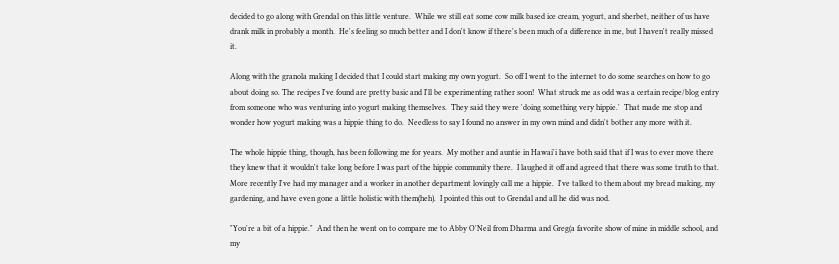decided to go along with Grendal on this little venture.  While we still eat some cow milk based ice cream, yogurt, and sherbet, neither of us have drank milk in probably a month.  He's feeling so much better and I don't know if there's been much of a difference in me, but I haven't really missed it.

Along with the granola making I decided that I could start making my own yogurt.  So off I went to the internet to do some searches on how to go about doing so. The recipes I've found are pretty basic and I'll be experimenting rather soon!  What struck me as odd was a certain recipe/blog entry from someone who was venturing into yogurt making themselves.  They said they were 'doing something very hippie.'  That made me stop and wonder how yogurt making was a hippie thing to do.  Needless to say I found no answer in my own mind and didn't bother any more with it.

The whole hippie thing, though, has been following me for years.  My mother and auntie in Hawai'i have both said that if I was to ever move there they knew that it wouldn't take long before I was part of the hippie community there.  I laughed it off and agreed that there was some truth to that.  More recently I've had my manager and a worker in another department lovingly call me a hippie.  I've talked to them about my bread making, my gardening, and have even gone a little holistic with them(heh).  I pointed this out to Grendal and all he did was nod.

"You're a bit of a hippie."  And then he went on to compare me to Abby O'Neil from Dharma and Greg(a favorite show of mine in middle school, and my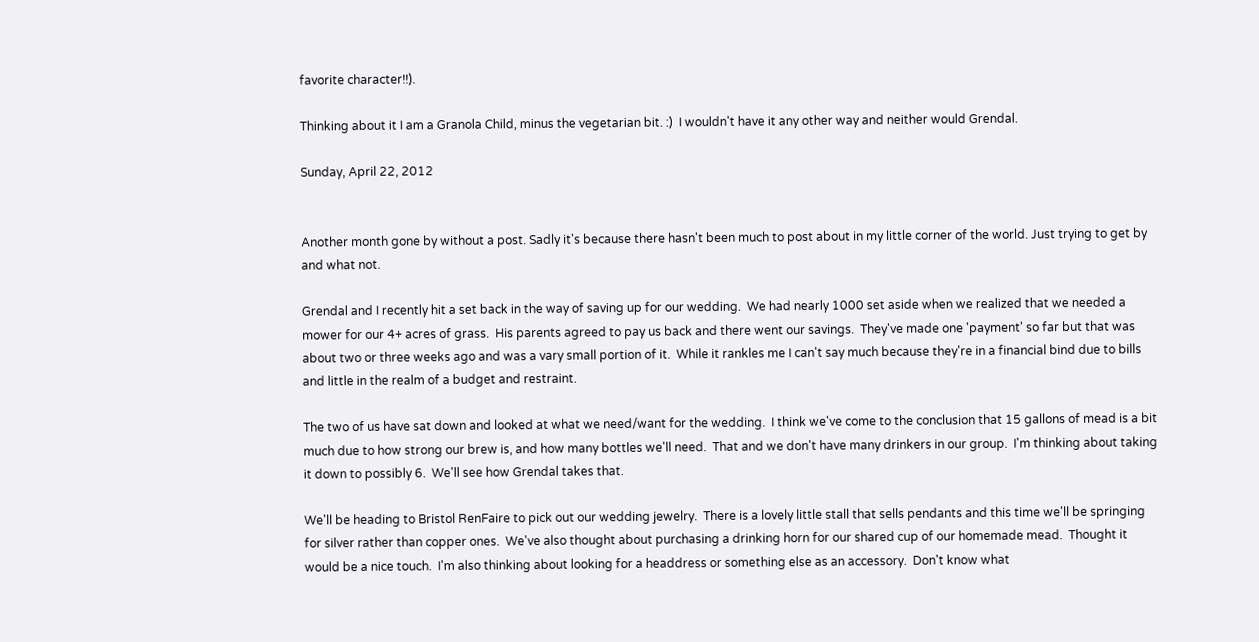favorite character!!).

Thinking about it I am a Granola Child, minus the vegetarian bit. :)  I wouldn't have it any other way and neither would Grendal.

Sunday, April 22, 2012


Another month gone by without a post. Sadly it's because there hasn't been much to post about in my little corner of the world. Just trying to get by and what not.

Grendal and I recently hit a set back in the way of saving up for our wedding.  We had nearly 1000 set aside when we realized that we needed a mower for our 4+ acres of grass.  His parents agreed to pay us back and there went our savings.  They've made one 'payment' so far but that was about two or three weeks ago and was a vary small portion of it.  While it rankles me I can't say much because they're in a financial bind due to bills and little in the realm of a budget and restraint.

The two of us have sat down and looked at what we need/want for the wedding.  I think we've come to the conclusion that 15 gallons of mead is a bit much due to how strong our brew is, and how many bottles we'll need.  That and we don't have many drinkers in our group.  I'm thinking about taking it down to possibly 6.  We'll see how Grendal takes that.

We'll be heading to Bristol RenFaire to pick out our wedding jewelry.  There is a lovely little stall that sells pendants and this time we'll be springing for silver rather than copper ones.  We've also thought about purchasing a drinking horn for our shared cup of our homemade mead.  Thought it would be a nice touch.  I'm also thinking about looking for a headdress or something else as an accessory.  Don't know what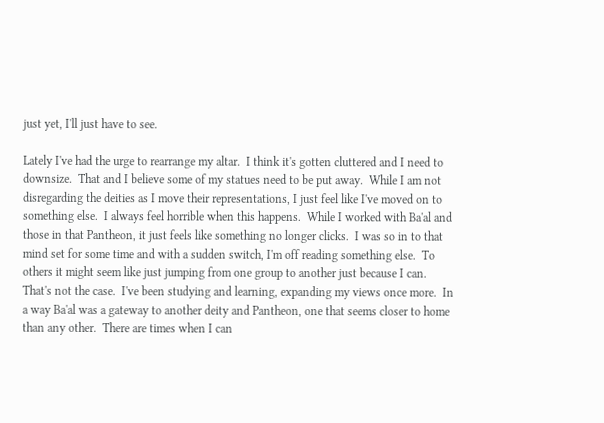just yet, I'll just have to see.

Lately I've had the urge to rearrange my altar.  I think it's gotten cluttered and I need to downsize.  That and I believe some of my statues need to be put away.  While I am not disregarding the deities as I move their representations, I just feel like I've moved on to something else.  I always feel horrible when this happens.  While I worked with Ba'al and those in that Pantheon, it just feels like something no longer clicks.  I was so in to that mind set for some time and with a sudden switch, I'm off reading something else.  To others it might seem like just jumping from one group to another just because I can.  That's not the case.  I've been studying and learning, expanding my views once more.  In a way Ba'al was a gateway to another deity and Pantheon, one that seems closer to home than any other.  There are times when I can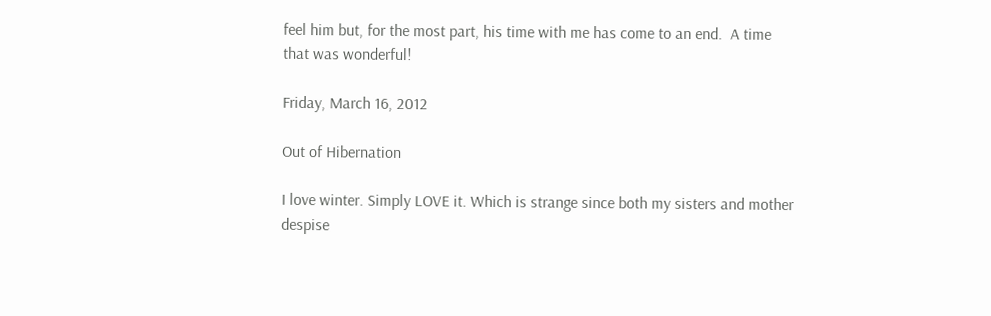feel him but, for the most part, his time with me has come to an end.  A time that was wonderful!

Friday, March 16, 2012

Out of Hibernation

I love winter. Simply LOVE it. Which is strange since both my sisters and mother despise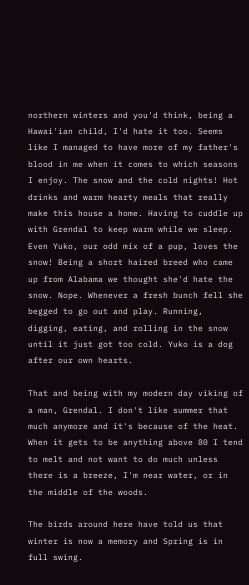northern winters and you'd think, being a Hawai'ian child, I'd hate it too. Seems like I managed to have more of my father's blood in me when it comes to which seasons I enjoy. The snow and the cold nights! Hot drinks and warm hearty meals that really make this house a home. Having to cuddle up with Grendal to keep warm while we sleep. Even Yuko, our odd mix of a pup, loves the snow! Being a short haired breed who came up from Alabama we thought she'd hate the snow. Nope. Whenever a fresh bunch fell she begged to go out and play. Running, digging, eating, and rolling in the snow until it just got too cold. Yuko is a dog after our own hearts.

That and being with my modern day viking of a man, Grendal. I don't like summer that much anymore and it's because of the heat. When it gets to be anything above 80 I tend to melt and not want to do much unless there is a breeze, I'm near water, or in the middle of the woods.

The birds around here have told us that winter is now a memory and Spring is in full swing.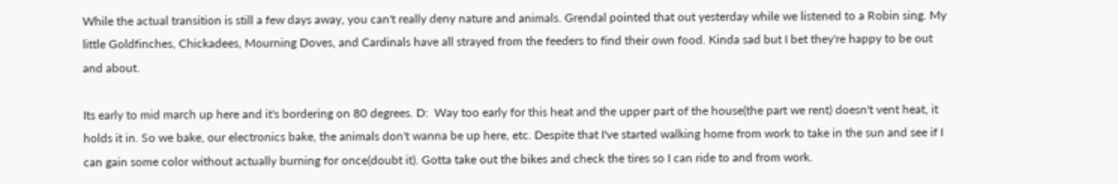While the actual transition is still a few days away, you can't really deny nature and animals. Grendal pointed that out yesterday while we listened to a Robin sing. My little Goldfinches, Chickadees, Mourning Doves, and Cardinals have all strayed from the feeders to find their own food. Kinda sad but I bet they're happy to be out and about.

Its early to mid march up here and it's bordering on 80 degrees. D:  Way too early for this heat and the upper part of the house(the part we rent) doesn't vent heat, it holds it in. So we bake, our electronics bake, the animals don't wanna be up here, etc. Despite that I've started walking home from work to take in the sun and see if I can gain some color without actually burning for once(doubt it). Gotta take out the bikes and check the tires so I can ride to and from work.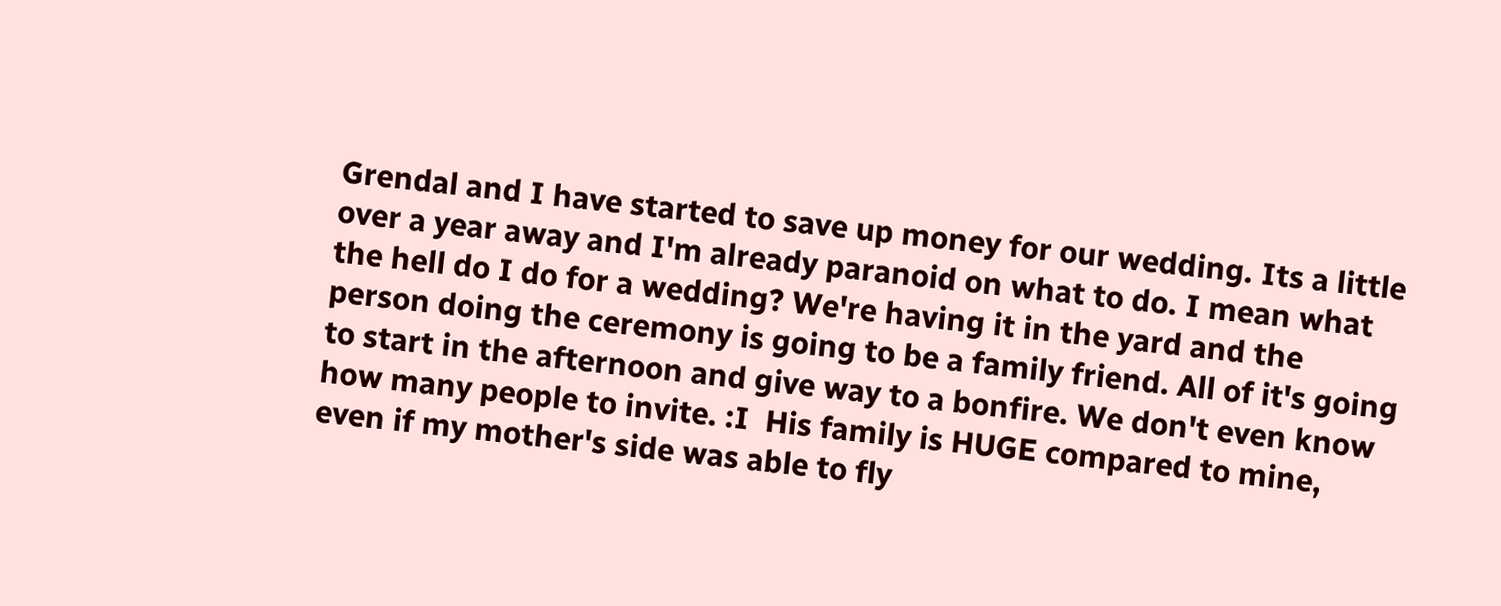Grendal and I have started to save up money for our wedding. Its a little over a year away and I'm already paranoid on what to do. I mean what the hell do I do for a wedding? We're having it in the yard and the person doing the ceremony is going to be a family friend. All of it's going to start in the afternoon and give way to a bonfire. We don't even know how many people to invite. :I  His family is HUGE compared to mine, even if my mother's side was able to fly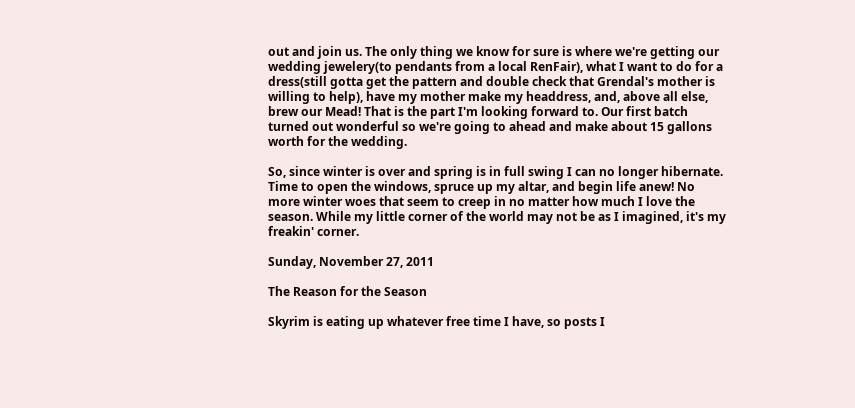out and join us. The only thing we know for sure is where we're getting our wedding jewelery(to pendants from a local RenFair), what I want to do for a dress(still gotta get the pattern and double check that Grendal's mother is willing to help), have my mother make my headdress, and, above all else, brew our Mead! That is the part I'm looking forward to. Our first batch turned out wonderful so we're going to ahead and make about 15 gallons worth for the wedding.

So, since winter is over and spring is in full swing I can no longer hibernate. Time to open the windows, spruce up my altar, and begin life anew! No more winter woes that seem to creep in no matter how much I love the season. While my little corner of the world may not be as I imagined, it's my freakin' corner.

Sunday, November 27, 2011

The Reason for the Season

Skyrim is eating up whatever free time I have, so posts I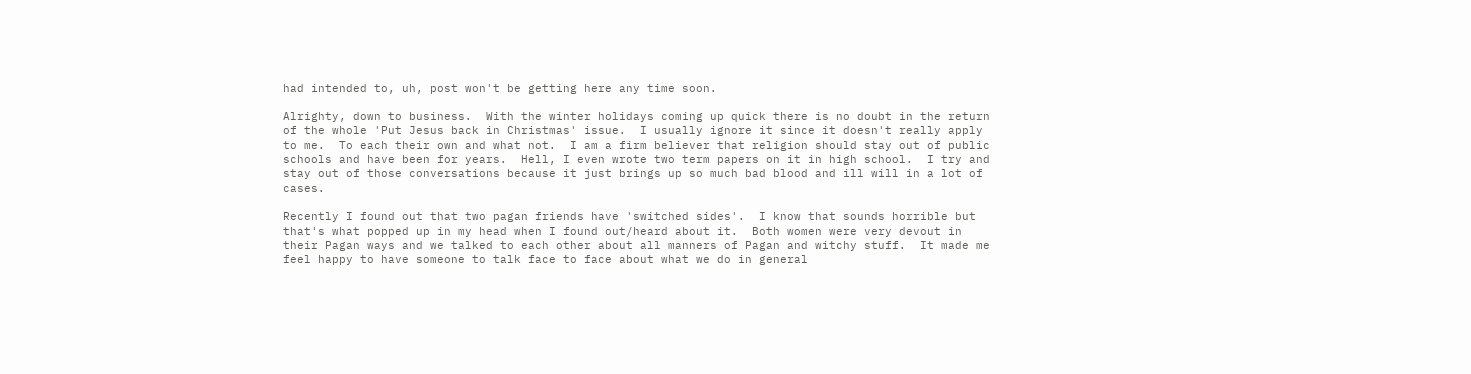had intended to, uh, post won't be getting here any time soon.

Alrighty, down to business.  With the winter holidays coming up quick there is no doubt in the return of the whole 'Put Jesus back in Christmas' issue.  I usually ignore it since it doesn't really apply to me.  To each their own and what not.  I am a firm believer that religion should stay out of public schools and have been for years.  Hell, I even wrote two term papers on it in high school.  I try and stay out of those conversations because it just brings up so much bad blood and ill will in a lot of cases.

Recently I found out that two pagan friends have 'switched sides'.  I know that sounds horrible but that's what popped up in my head when I found out/heard about it.  Both women were very devout in their Pagan ways and we talked to each other about all manners of Pagan and witchy stuff.  It made me feel happy to have someone to talk face to face about what we do in general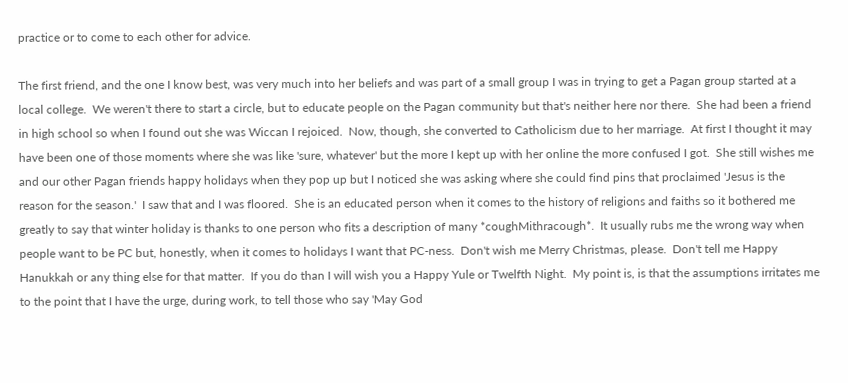practice or to come to each other for advice.

The first friend, and the one I know best, was very much into her beliefs and was part of a small group I was in trying to get a Pagan group started at a local college.  We weren't there to start a circle, but to educate people on the Pagan community but that's neither here nor there.  She had been a friend in high school so when I found out she was Wiccan I rejoiced.  Now, though, she converted to Catholicism due to her marriage.  At first I thought it may have been one of those moments where she was like 'sure, whatever' but the more I kept up with her online the more confused I got.  She still wishes me and our other Pagan friends happy holidays when they pop up but I noticed she was asking where she could find pins that proclaimed 'Jesus is the reason for the season.'  I saw that and I was floored.  She is an educated person when it comes to the history of religions and faiths so it bothered me greatly to say that winter holiday is thanks to one person who fits a description of many *coughMithracough*.  It usually rubs me the wrong way when people want to be PC but, honestly, when it comes to holidays I want that PC-ness.  Don't wish me Merry Christmas, please.  Don't tell me Happy Hanukkah or any thing else for that matter.  If you do than I will wish you a Happy Yule or Twelfth Night.  My point is, is that the assumptions irritates me to the point that I have the urge, during work, to tell those who say 'May God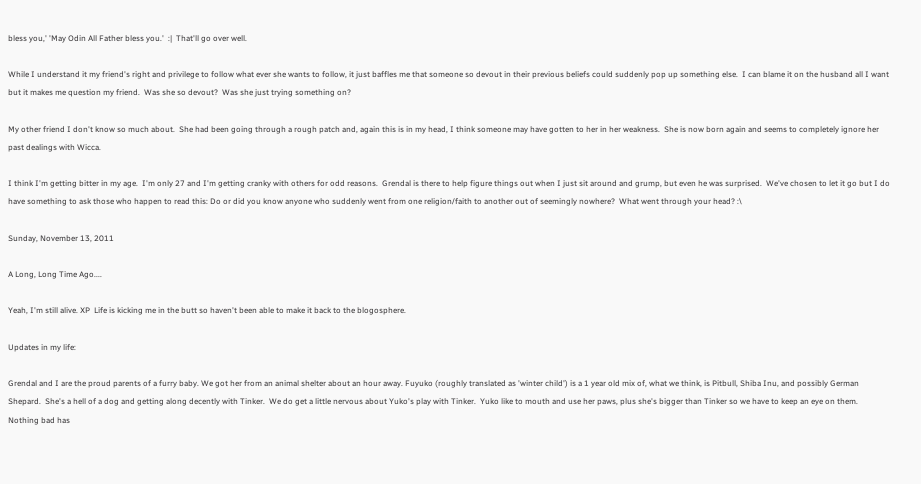bless you,' 'May Odin All Father bless you.'  :|  That'll go over well.

While I understand it my friend's right and privilege to follow what ever she wants to follow, it just baffles me that someone so devout in their previous beliefs could suddenly pop up something else.  I can blame it on the husband all I want but it makes me question my friend.  Was she so devout?  Was she just trying something on?

My other friend I don't know so much about.  She had been going through a rough patch and, again this is in my head, I think someone may have gotten to her in her weakness.  She is now born again and seems to completely ignore her past dealings with Wicca.

I think I'm getting bitter in my age.  I'm only 27 and I'm getting cranky with others for odd reasons.  Grendal is there to help figure things out when I just sit around and grump, but even he was surprised.  We've chosen to let it go but I do have something to ask those who happen to read this: Do or did you know anyone who suddenly went from one religion/faith to another out of seemingly nowhere?  What went through your head? :\

Sunday, November 13, 2011

A Long, Long Time Ago....

Yeah, I'm still alive. XP  Life is kicking me in the butt so haven't been able to make it back to the blogosphere.

Updates in my life:

Grendal and I are the proud parents of a furry baby. We got her from an animal shelter about an hour away. Fuyuko (roughly translated as 'winter child') is a 1 year old mix of, what we think, is Pitbull, Shiba Inu, and possibly German Shepard.  She's a hell of a dog and getting along decently with Tinker.  We do get a little nervous about Yuko's play with Tinker.  Yuko like to mouth and use her paws, plus she's bigger than Tinker so we have to keep an eye on them.  Nothing bad has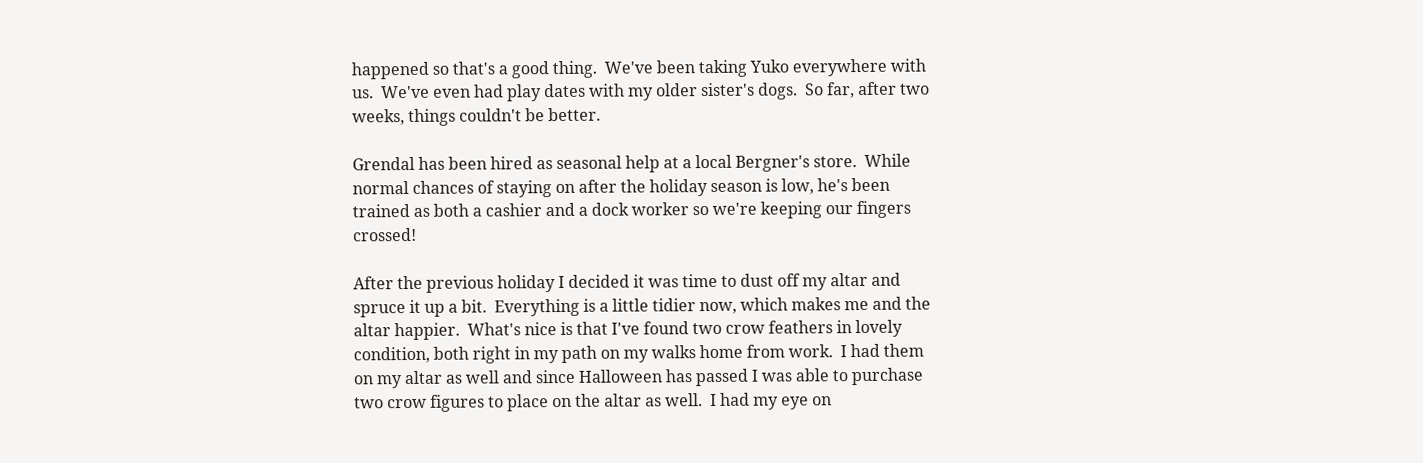happened so that's a good thing.  We've been taking Yuko everywhere with us.  We've even had play dates with my older sister's dogs.  So far, after two weeks, things couldn't be better.

Grendal has been hired as seasonal help at a local Bergner's store.  While normal chances of staying on after the holiday season is low, he's been trained as both a cashier and a dock worker so we're keeping our fingers crossed!

After the previous holiday I decided it was time to dust off my altar and spruce it up a bit.  Everything is a little tidier now, which makes me and the altar happier.  What's nice is that I've found two crow feathers in lovely condition, both right in my path on my walks home from work.  I had them on my altar as well and since Halloween has passed I was able to purchase two crow figures to place on the altar as well.  I had my eye on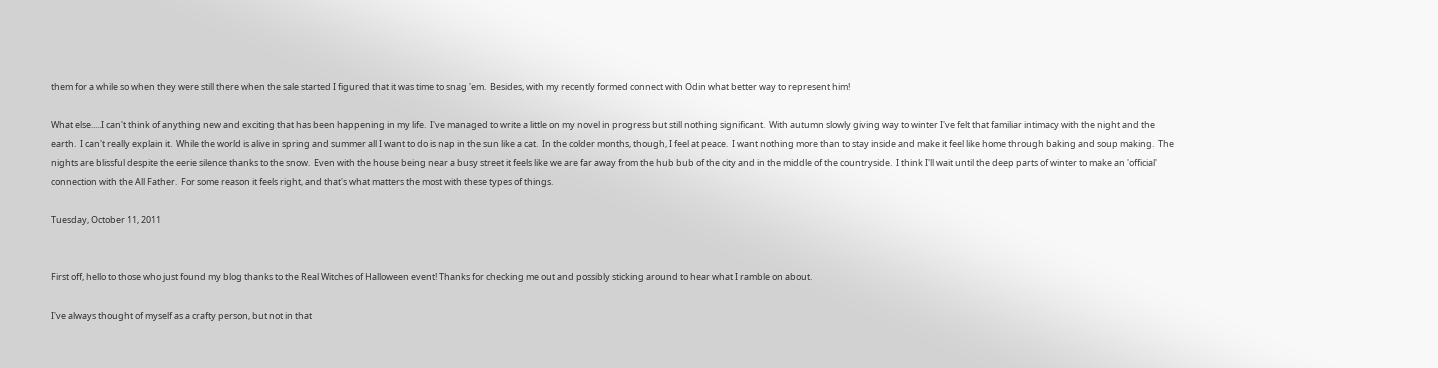them for a while so when they were still there when the sale started I figured that it was time to snag 'em.  Besides, with my recently formed connect with Odin what better way to represent him!

What else.....I can't think of anything new and exciting that has been happening in my life.  I've managed to write a little on my novel in progress but still nothing significant.  With autumn slowly giving way to winter I've felt that familiar intimacy with the night and the earth.  I can't really explain it.  While the world is alive in spring and summer all I want to do is nap in the sun like a cat.  In the colder months, though, I feel at peace.  I want nothing more than to stay inside and make it feel like home through baking and soup making.  The nights are blissful despite the eerie silence thanks to the snow.  Even with the house being near a busy street it feels like we are far away from the hub bub of the city and in the middle of the countryside.  I think I'll wait until the deep parts of winter to make an 'official' connection with the All Father.  For some reason it feels right, and that's what matters the most with these types of things.

Tuesday, October 11, 2011


First off, hello to those who just found my blog thanks to the Real Witches of Halloween event! Thanks for checking me out and possibly sticking around to hear what I ramble on about.

I've always thought of myself as a crafty person, but not in that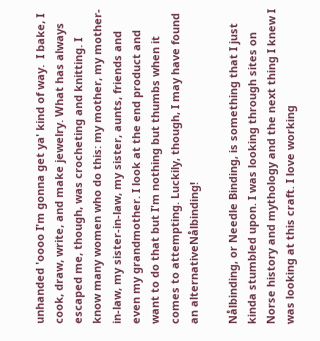unhanded 'oooo I'm gonna get ya' kind of way.  I bake, I cook, draw, write, and make jewelry. What has always escaped me, though, was crocheting and knitting. I know many women who do this: my mother, my mother-in-law, my sister-in-law, my sister, aunts, friends and even my grandmother. I look at the end product and want to do that but I'm nothing but thumbs when it comes to attempting. Luckily, though, I may have found an alternativeNålbinding!

Nålbinding, or Needle Binding, is something that I just kinda stumbled upon. I was looking through sites on Norse history and mythology and the next thing I knew I was looking at this craft. I love working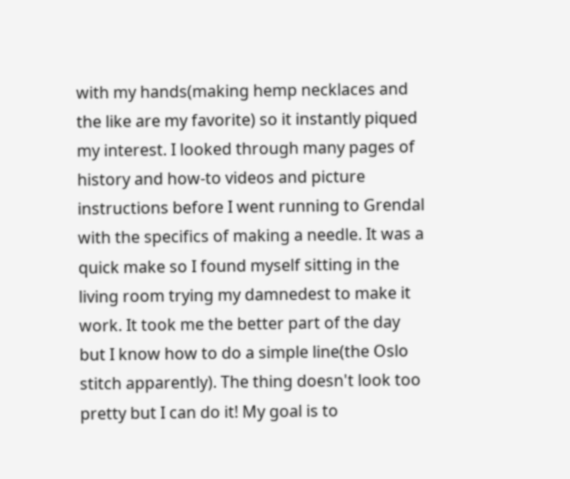with my hands(making hemp necklaces and the like are my favorite) so it instantly piqued my interest. I looked through many pages of history and how-to videos and picture instructions before I went running to Grendal with the specifics of making a needle. It was a quick make so I found myself sitting in the living room trying my damnedest to make it work. It took me the better part of the day but I know how to do a simple line(the Oslo stitch apparently). The thing doesn't look too pretty but I can do it! My goal is to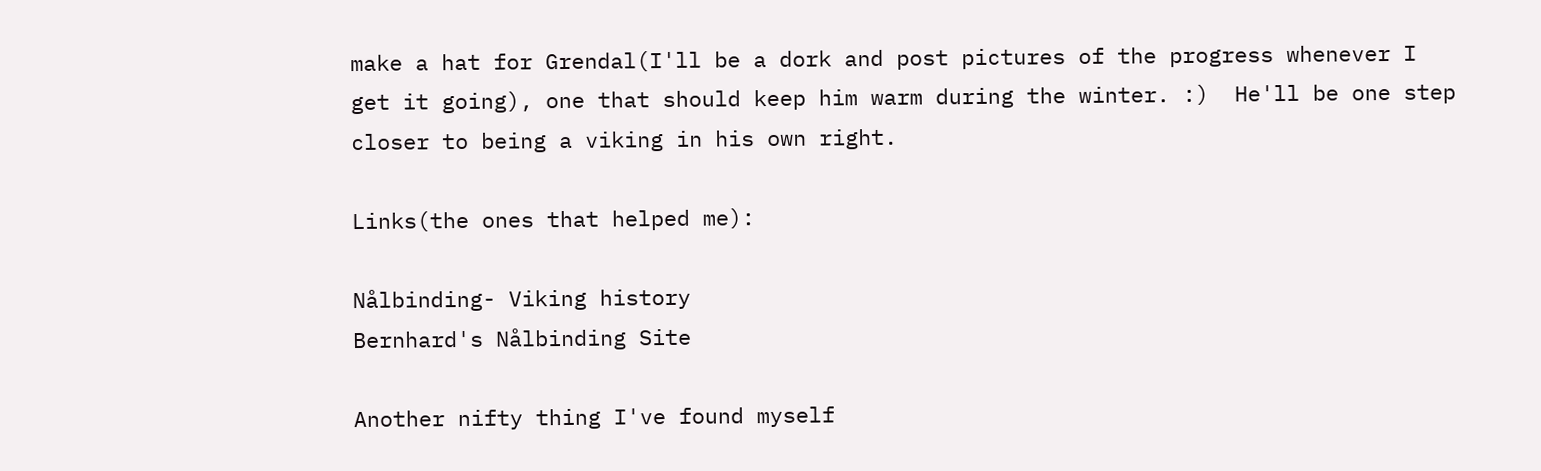make a hat for Grendal(I'll be a dork and post pictures of the progress whenever I get it going), one that should keep him warm during the winter. :)  He'll be one step closer to being a viking in his own right.

Links(the ones that helped me):

Nålbinding- Viking history
Bernhard's Nålbinding Site

Another nifty thing I've found myself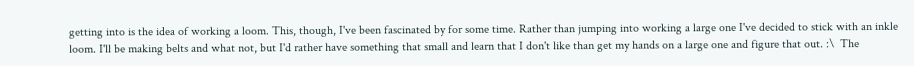getting into is the idea of working a loom. This, though, I've been fascinated by for some time. Rather than jumping into working a large one I've decided to stick with an inkle loom. I'll be making belts and what not, but I'd rather have something that small and learn that I don't like than get my hands on a large one and figure that out. :\  The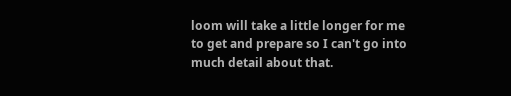loom will take a little longer for me to get and prepare so I can't go into much detail about that.